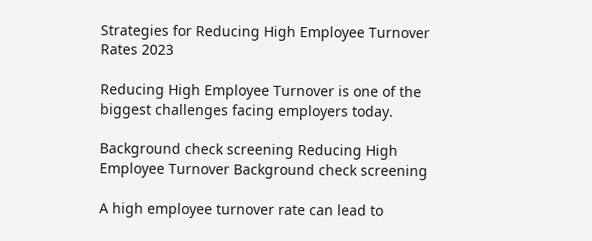Strategies for Reducing High Employee Turnover Rates 2023

Reducing High Employee Turnover is one of the biggest challenges facing employers today.

Background check screening Reducing High Employee Turnover Background check screening

A high employee turnover rate can lead to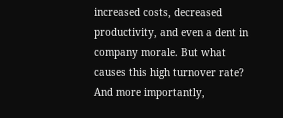increased costs, decreased productivity, and even a dent in company morale. But what causes this high turnover rate? And more importantly,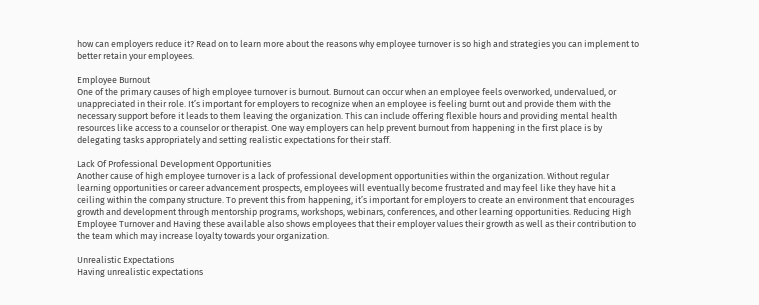how can employers reduce it? Read on to learn more about the reasons why employee turnover is so high and strategies you can implement to better retain your employees.

Employee Burnout
One of the primary causes of high employee turnover is burnout. Burnout can occur when an employee feels overworked, undervalued, or unappreciated in their role. It’s important for employers to recognize when an employee is feeling burnt out and provide them with the necessary support before it leads to them leaving the organization. This can include offering flexible hours and providing mental health resources like access to a counselor or therapist. One way employers can help prevent burnout from happening in the first place is by delegating tasks appropriately and setting realistic expectations for their staff.

Lack Of Professional Development Opportunities
Another cause of high employee turnover is a lack of professional development opportunities within the organization. Without regular learning opportunities or career advancement prospects, employees will eventually become frustrated and may feel like they have hit a ceiling within the company structure. To prevent this from happening, it’s important for employers to create an environment that encourages growth and development through mentorship programs, workshops, webinars, conferences, and other learning opportunities. Reducing High Employee Turnover and Having these available also shows employees that their employer values their growth as well as their contribution to the team which may increase loyalty towards your organization.

Unrealistic Expectations
Having unrealistic expectations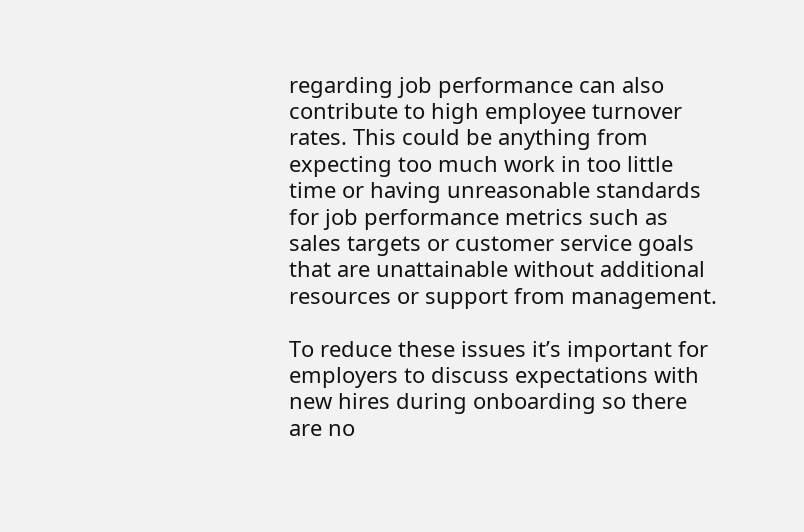regarding job performance can also contribute to high employee turnover rates. This could be anything from expecting too much work in too little time or having unreasonable standards for job performance metrics such as sales targets or customer service goals that are unattainable without additional resources or support from management.

To reduce these issues it’s important for employers to discuss expectations with new hires during onboarding so there are no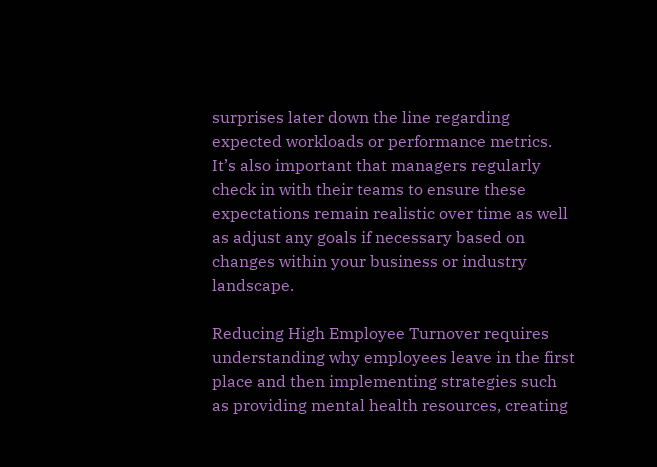surprises later down the line regarding expected workloads or performance metrics. It’s also important that managers regularly check in with their teams to ensure these expectations remain realistic over time as well as adjust any goals if necessary based on changes within your business or industry landscape.

Reducing High Employee Turnover requires understanding why employees leave in the first place and then implementing strategies such as providing mental health resources, creating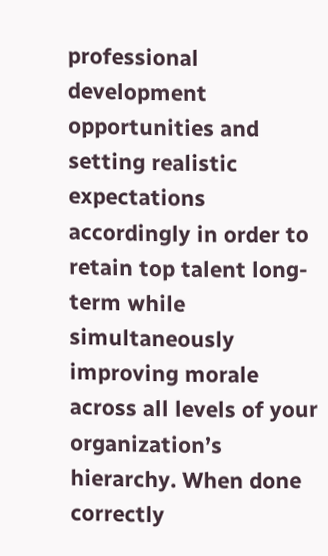professional development opportunities and setting realistic expectations accordingly in order to retain top talent long-term while simultaneously improving morale across all levels of your organization’s hierarchy. When done correctly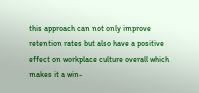this approach can not only improve retention rates but also have a positive effect on workplace culture overall which makes it a win-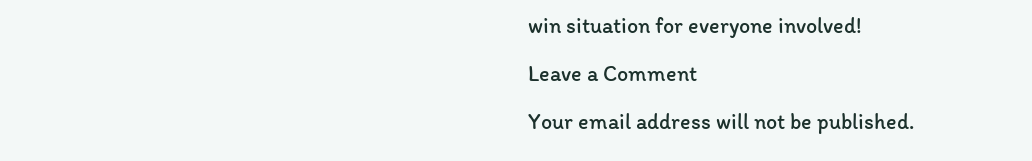win situation for everyone involved!

Leave a Comment

Your email address will not be published.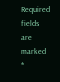Required fields are marked *